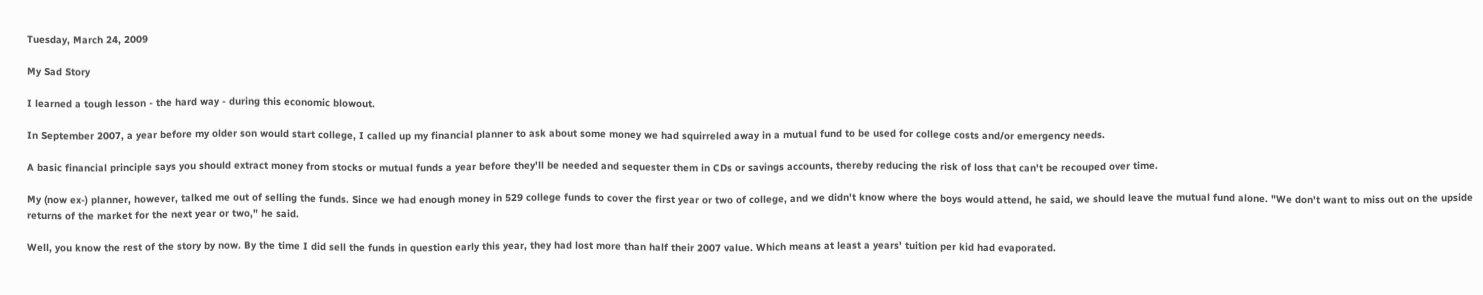Tuesday, March 24, 2009

My Sad Story

I learned a tough lesson - the hard way - during this economic blowout.

In September 2007, a year before my older son would start college, I called up my financial planner to ask about some money we had squirreled away in a mutual fund to be used for college costs and/or emergency needs.

A basic financial principle says you should extract money from stocks or mutual funds a year before they'll be needed and sequester them in CDs or savings accounts, thereby reducing the risk of loss that can't be recouped over time.

My (now ex-) planner, however, talked me out of selling the funds. Since we had enough money in 529 college funds to cover the first year or two of college, and we didn't know where the boys would attend, he said, we should leave the mutual fund alone. "We don't want to miss out on the upside returns of the market for the next year or two," he said.

Well, you know the rest of the story by now. By the time I did sell the funds in question early this year, they had lost more than half their 2007 value. Which means at least a years' tuition per kid had evaporated.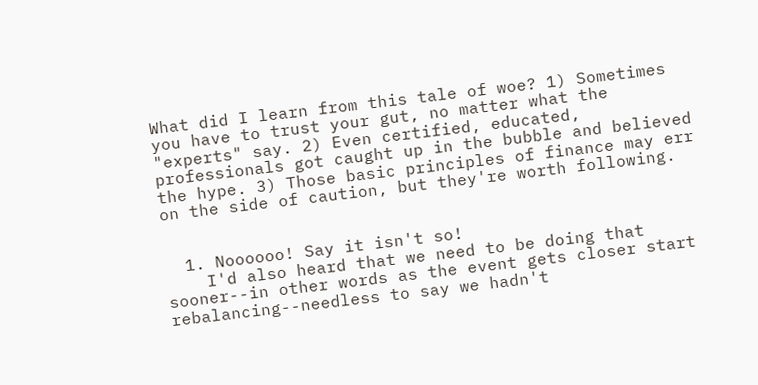What did I learn from this tale of woe? 1) Sometimes you have to trust your gut, no matter what the "experts" say. 2) Even certified, educated, professionals got caught up in the bubble and believed the hype. 3) Those basic principles of finance may err on the side of caution, but they're worth following.


  1. Noooooo! Say it isn't so!
    I'd also heard that we need to be doing that sooner--in other words as the event gets closer start rebalancing--needless to say we hadn't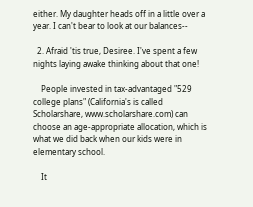either. My daughter heads off in a little over a year. I can't bear to look at our balances--

  2. Afraid 'tis true, Desiree. I've spent a few nights laying awake thinking about that one!

    People invested in tax-advantaged "529 college plans" (California's is called Scholarshare, www.scholarshare.com) can choose an age-appropriate allocation, which is what we did back when our kids were in elementary school.

    It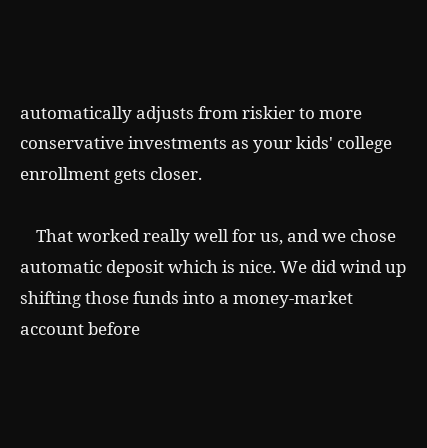automatically adjusts from riskier to more conservative investments as your kids' college enrollment gets closer.

    That worked really well for us, and we chose automatic deposit which is nice. We did wind up shifting those funds into a money-market account before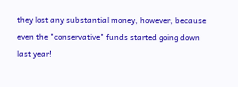they lost any substantial money, however, because even the "conservative" funds started going down last year!